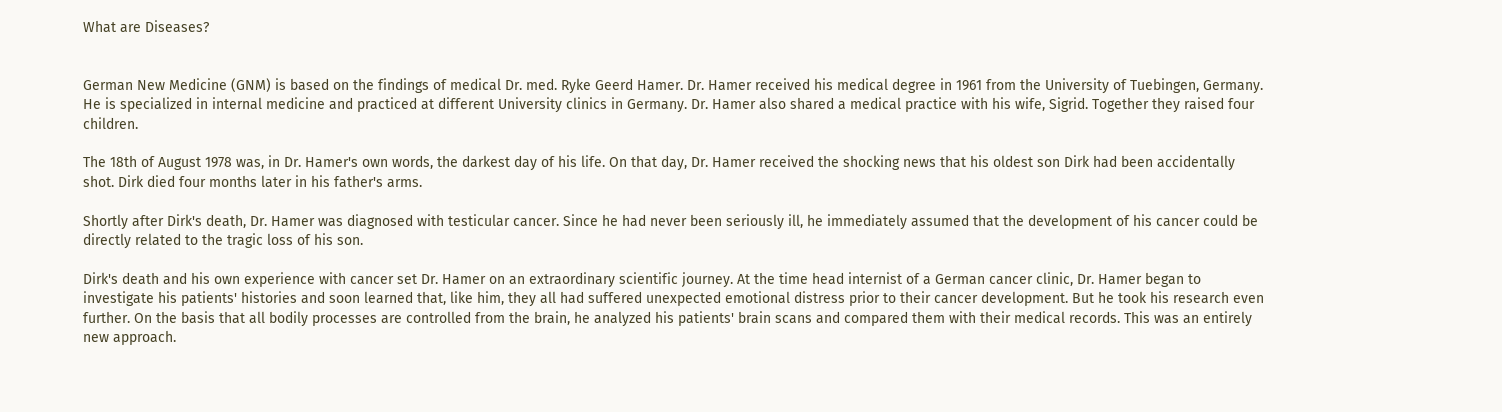What are Diseases?


German New Medicine (GNM) is based on the findings of medical Dr. med. Ryke Geerd Hamer. Dr. Hamer received his medical degree in 1961 from the University of Tuebingen, Germany. He is specialized in internal medicine and practiced at different University clinics in Germany. Dr. Hamer also shared a medical practice with his wife, Sigrid. Together they raised four children.

The 18th of August 1978 was, in Dr. Hamer's own words, the darkest day of his life. On that day, Dr. Hamer received the shocking news that his oldest son Dirk had been accidentally shot. Dirk died four months later in his father's arms.

Shortly after Dirk's death, Dr. Hamer was diagnosed with testicular cancer. Since he had never been seriously ill, he immediately assumed that the development of his cancer could be directly related to the tragic loss of his son.

Dirk's death and his own experience with cancer set Dr. Hamer on an extraordinary scientific journey. At the time head internist of a German cancer clinic, Dr. Hamer began to investigate his patients' histories and soon learned that, like him, they all had suffered unexpected emotional distress prior to their cancer development. But he took his research even further. On the basis that all bodily processes are controlled from the brain, he analyzed his patients' brain scans and compared them with their medical records. This was an entirely new approach.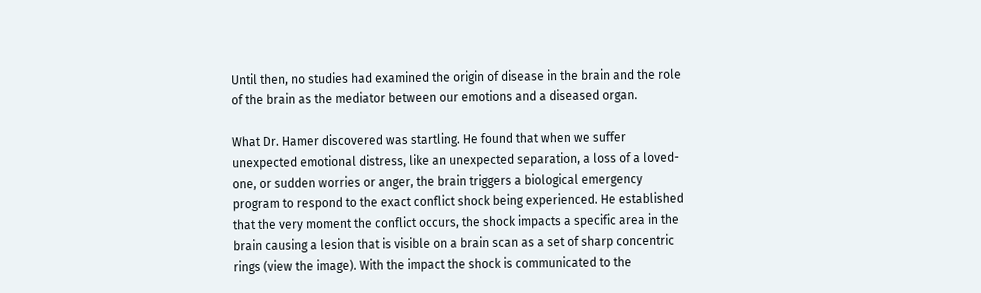Until then, no studies had examined the origin of disease in the brain and the role of the brain as the mediator between our emotions and a diseased organ.

What Dr. Hamer discovered was startling. He found that when we suffer unexpected emotional distress, like an unexpected separation, a loss of a loved-one, or sudden worries or anger, the brain triggers a biological emergency program to respond to the exact conflict shock being experienced. He established that the very moment the conflict occurs, the shock impacts a specific area in the brain causing a lesion that is visible on a brain scan as a set of sharp concentric rings (view the image). With the impact the shock is communicated to the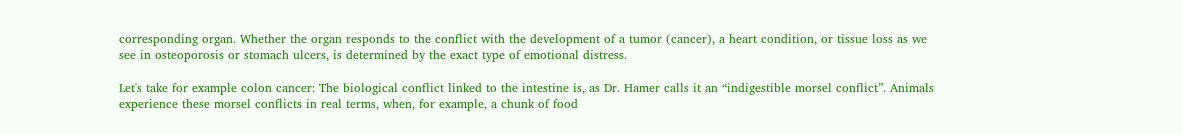corresponding organ. Whether the organ responds to the conflict with the development of a tumor (cancer), a heart condition, or tissue loss as we see in osteoporosis or stomach ulcers, is determined by the exact type of emotional distress.

Let's take for example colon cancer: The biological conflict linked to the intestine is, as Dr. Hamer calls it an “indigestible morsel conflict”. Animals experience these morsel conflicts in real terms, when, for example, a chunk of food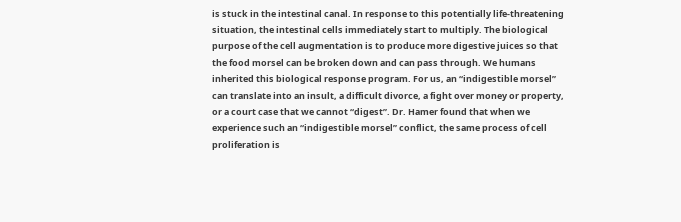is stuck in the intestinal canal. In response to this potentially life-threatening situation, the intestinal cells immediately start to multiply. The biological purpose of the cell augmentation is to produce more digestive juices so that the food morsel can be broken down and can pass through. We humans inherited this biological response program. For us, an “indigestible morsel” can translate into an insult, a difficult divorce, a fight over money or property, or a court case that we cannot “digest”. Dr. Hamer found that when we experience such an “indigestible morsel” conflict, the same process of cell proliferation is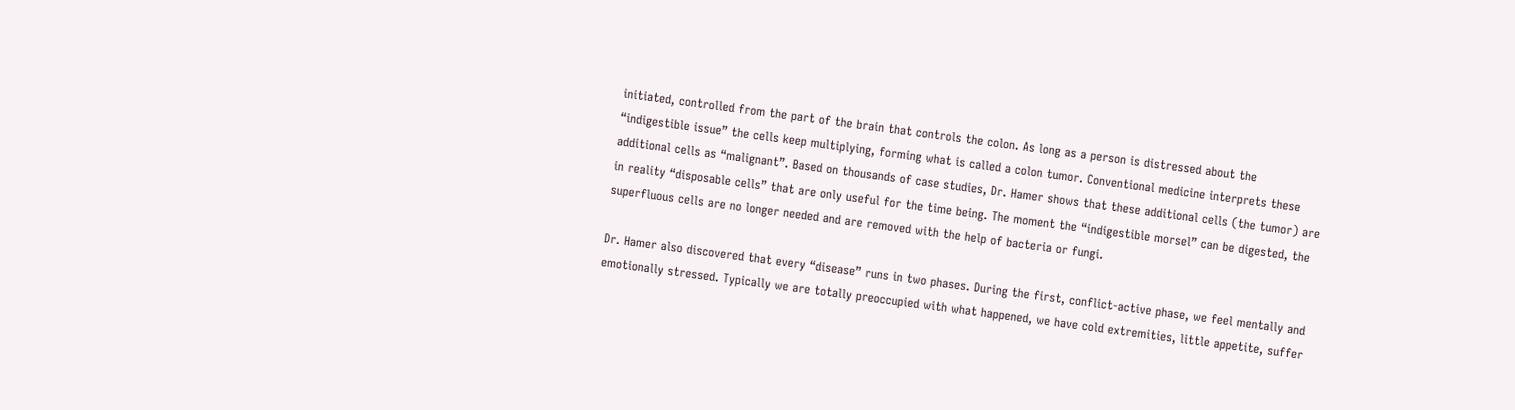initiated, controlled from the part of the brain that controls the colon. As long as a person is distressed about the “indigestible issue” the cells keep multiplying, forming what is called a colon tumor. Conventional medicine interprets these additional cells as “malignant”. Based on thousands of case studies, Dr. Hamer shows that these additional cells (the tumor) are in reality “disposable cells” that are only useful for the time being. The moment the “indigestible morsel” can be digested, the superfluous cells are no longer needed and are removed with the help of bacteria or fungi.

Dr. Hamer also discovered that every “disease” runs in two phases. During the first, conflict-active phase, we feel mentally and emotionally stressed. Typically we are totally preoccupied with what happened, we have cold extremities, little appetite, suffer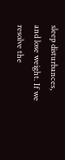sleep disturbances, and lose weight. If we resolve the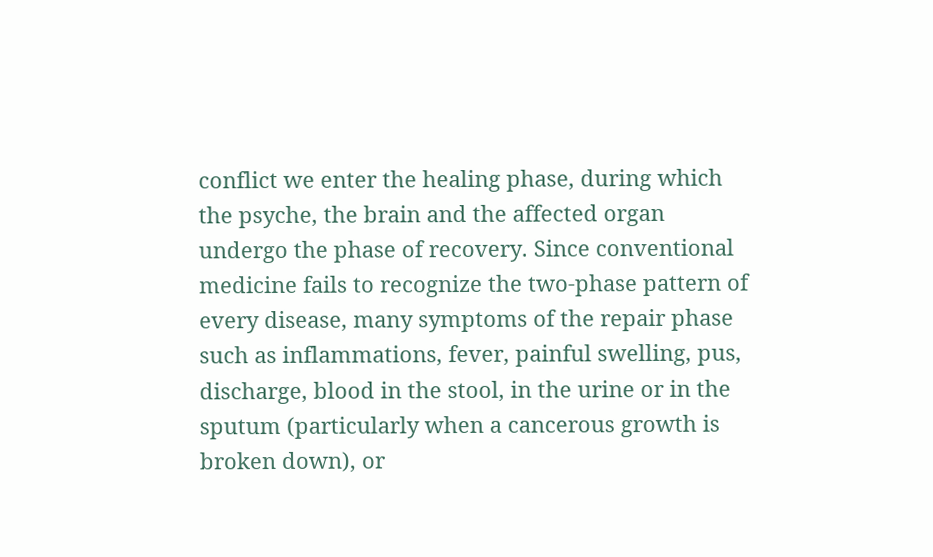conflict we enter the healing phase, during which the psyche, the brain and the affected organ undergo the phase of recovery. Since conventional medicine fails to recognize the two-phase pattern of every disease, many symptoms of the repair phase such as inflammations, fever, painful swelling, pus, discharge, blood in the stool, in the urine or in the sputum (particularly when a cancerous growth is broken down), or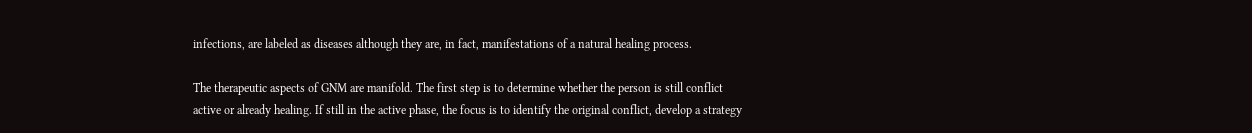infections, are labeled as diseases although they are, in fact, manifestations of a natural healing process.

The therapeutic aspects of GNM are manifold. The first step is to determine whether the person is still conflict active or already healing. If still in the active phase, the focus is to identify the original conflict, develop a strategy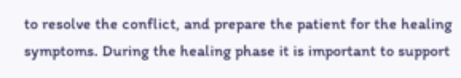to resolve the conflict, and prepare the patient for the healing symptoms. During the healing phase it is important to support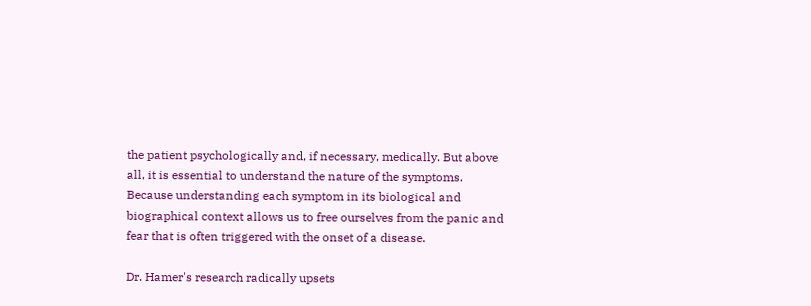the patient psychologically and, if necessary, medically. But above all, it is essential to understand the nature of the symptoms. Because understanding each symptom in its biological and biographical context allows us to free ourselves from the panic and fear that is often triggered with the onset of a disease.

Dr. Hamer's research radically upsets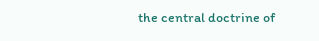the central doctrine of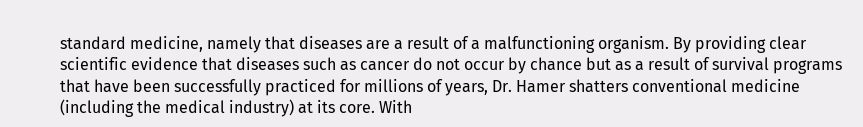standard medicine, namely that diseases are a result of a malfunctioning organism. By providing clear scientific evidence that diseases such as cancer do not occur by chance but as a result of survival programs that have been successfully practiced for millions of years, Dr. Hamer shatters conventional medicine (including the medical industry) at its core. With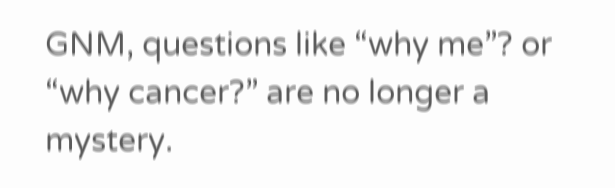GNM, questions like “why me”? or “why cancer?” are no longer a mystery.